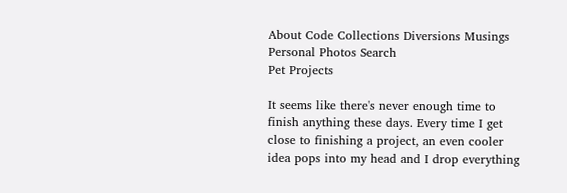About Code Collections Diversions Musings Personal Photos Search
Pet Projects

It seems like there's never enough time to finish anything these days. Every time I get close to finishing a project, an even cooler idea pops into my head and I drop everything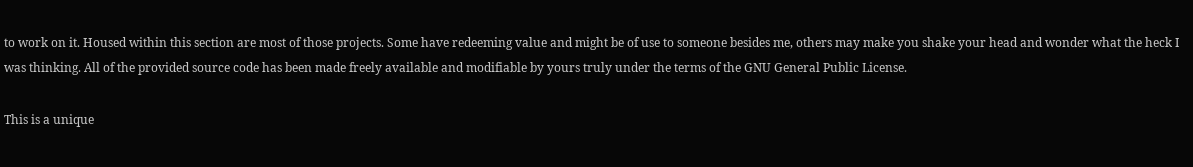to work on it. Housed within this section are most of those projects. Some have redeeming value and might be of use to someone besides me, others may make you shake your head and wonder what the heck I was thinking. All of the provided source code has been made freely available and modifiable by yours truly under the terms of the GNU General Public License.

This is a unique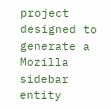project designed to generate a Mozilla sidebar entity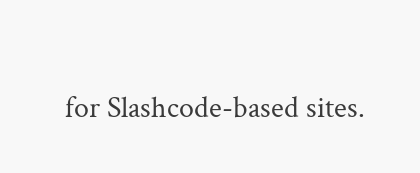for Slashcode-based sites.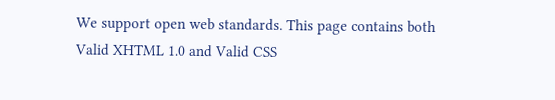We support open web standards. This page contains both Valid XHTML 1.0 and Valid CSS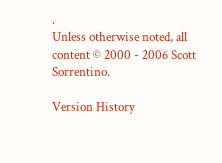.
Unless otherwise noted, all content © 2000 - 2006 Scott Sorrentino.

Version History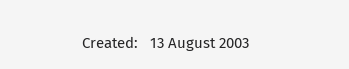Created:   13 August 2003